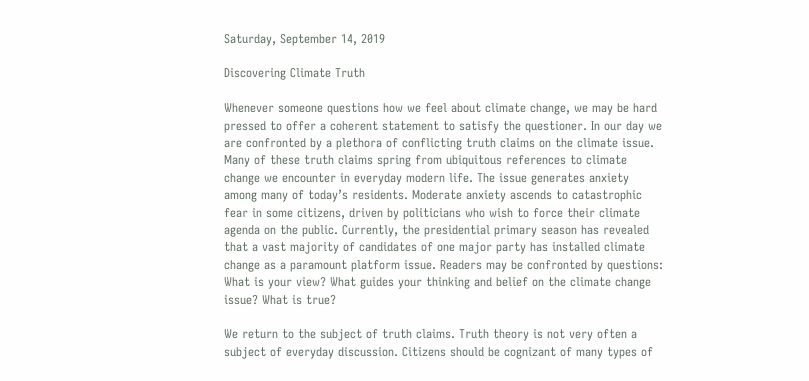Saturday, September 14, 2019

Discovering Climate Truth

Whenever someone questions how we feel about climate change, we may be hard pressed to offer a coherent statement to satisfy the questioner. In our day we are confronted by a plethora of conflicting truth claims on the climate issue. Many of these truth claims spring from ubiquitous references to climate change we encounter in everyday modern life. The issue generates anxiety among many of today’s residents. Moderate anxiety ascends to catastrophic fear in some citizens, driven by politicians who wish to force their climate agenda on the public. Currently, the presidential primary season has revealed that a vast majority of candidates of one major party has installed climate change as a paramount platform issue. Readers may be confronted by questions: What is your view? What guides your thinking and belief on the climate change issue? What is true?

We return to the subject of truth claims. Truth theory is not very often a subject of everyday discussion. Citizens should be cognizant of many types of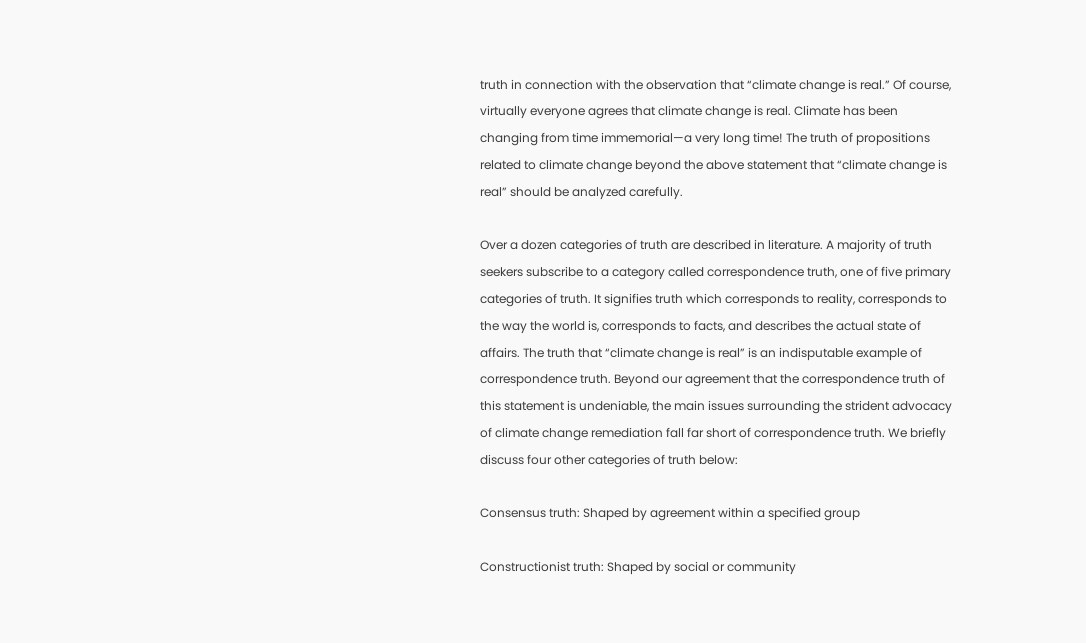truth in connection with the observation that “climate change is real.” Of course, virtually everyone agrees that climate change is real. Climate has been changing from time immemorial—a very long time! The truth of propositions related to climate change beyond the above statement that “climate change is real” should be analyzed carefully.

Over a dozen categories of truth are described in literature. A majority of truth seekers subscribe to a category called correspondence truth, one of five primary categories of truth. It signifies truth which corresponds to reality, corresponds to the way the world is, corresponds to facts, and describes the actual state of affairs. The truth that “climate change is real” is an indisputable example of correspondence truth. Beyond our agreement that the correspondence truth of this statement is undeniable, the main issues surrounding the strident advocacy of climate change remediation fall far short of correspondence truth. We briefly discuss four other categories of truth below:

Consensus truth: Shaped by agreement within a specified group

Constructionist truth: Shaped by social or community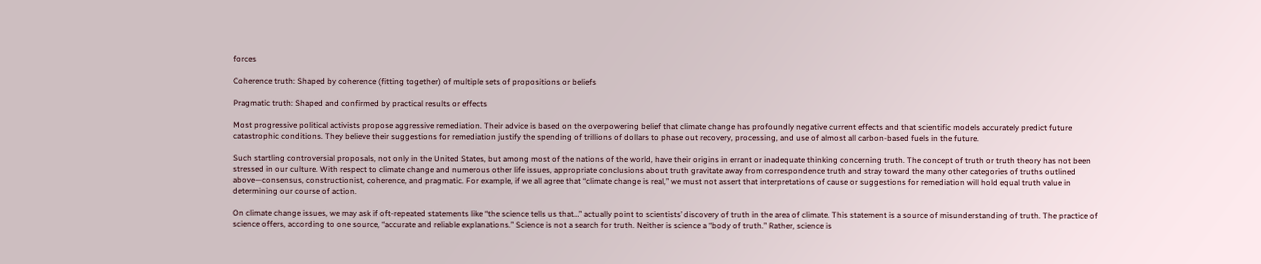forces

Coherence truth: Shaped by coherence (fitting together) of multiple sets of propositions or beliefs

Pragmatic truth: Shaped and confirmed by practical results or effects

Most progressive political activists propose aggressive remediation. Their advice is based on the overpowering belief that climate change has profoundly negative current effects and that scientific models accurately predict future catastrophic conditions. They believe their suggestions for remediation justify the spending of trillions of dollars to phase out recovery, processing, and use of almost all carbon-based fuels in the future.

Such startling controversial proposals, not only in the United States, but among most of the nations of the world, have their origins in errant or inadequate thinking concerning truth. The concept of truth or truth theory has not been stressed in our culture. With respect to climate change and numerous other life issues, appropriate conclusions about truth gravitate away from correspondence truth and stray toward the many other categories of truths outlined above—consensus, constructionist, coherence, and pragmatic. For example, if we all agree that “climate change is real,” we must not assert that interpretations of cause or suggestions for remediation will hold equal truth value in determining our course of action.

On climate change issues, we may ask if oft-repeated statements like “the science tells us that…” actually point to scientists’ discovery of truth in the area of climate. This statement is a source of misunderstanding of truth. The practice of science offers, according to one source, “accurate and reliable explanations.” Science is not a search for truth. Neither is science a “body of truth.” Rather, science is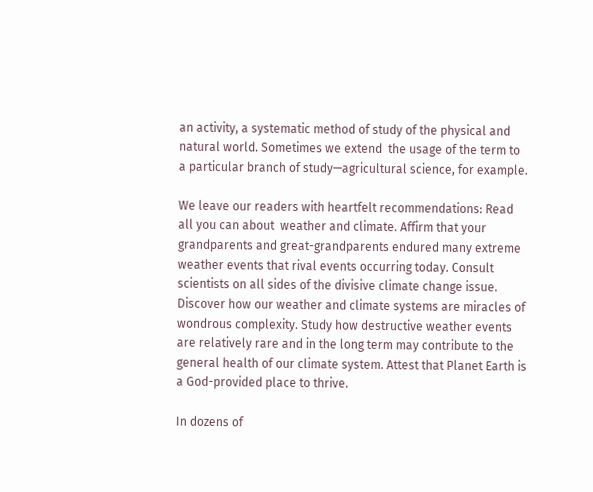an activity, a systematic method of study of the physical and natural world. Sometimes we extend  the usage of the term to a particular branch of study—agricultural science, for example.

We leave our readers with heartfelt recommendations: Read all you can about  weather and climate. Affirm that your grandparents and great-grandparents endured many extreme weather events that rival events occurring today. Consult scientists on all sides of the divisive climate change issue. Discover how our weather and climate systems are miracles of wondrous complexity. Study how destructive weather events are relatively rare and in the long term may contribute to the general health of our climate system. Attest that Planet Earth is a God-provided place to thrive.

In dozens of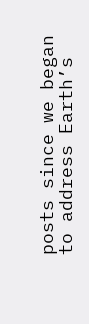posts since we began to address Earth’s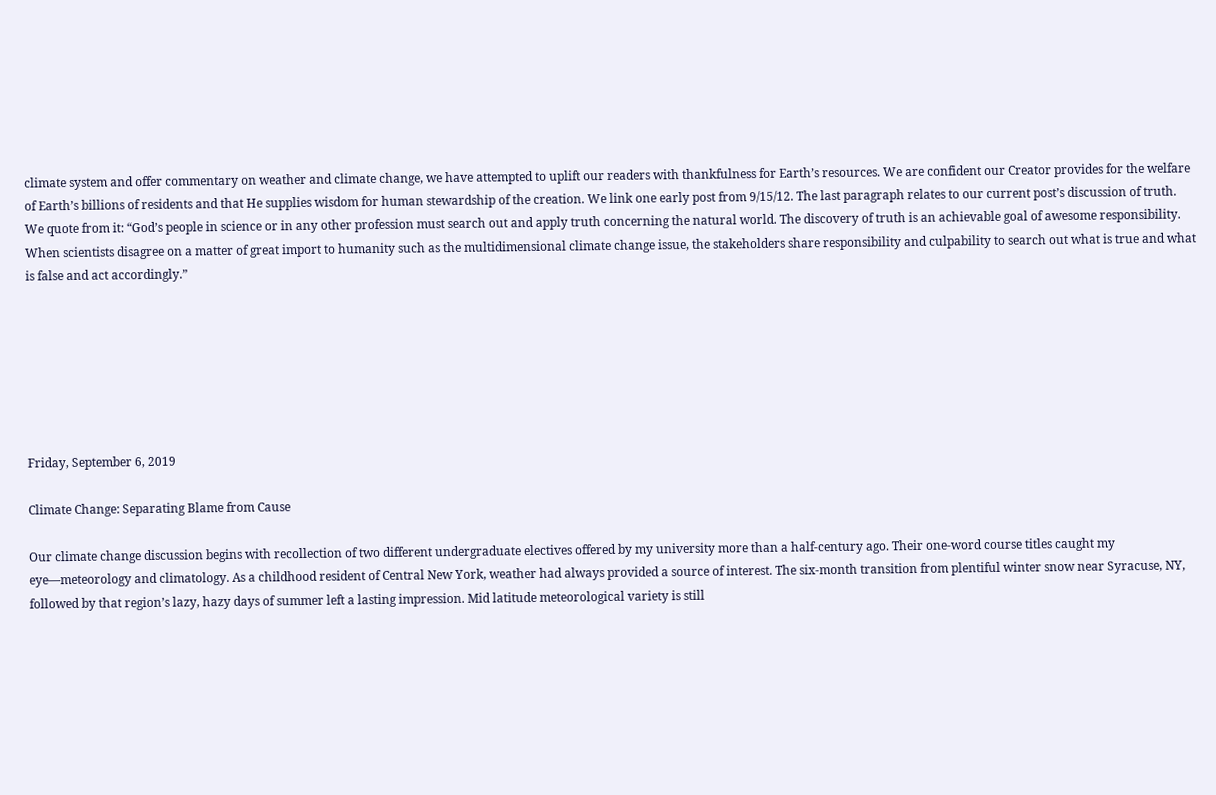climate system and offer commentary on weather and climate change, we have attempted to uplift our readers with thankfulness for Earth’s resources. We are confident our Creator provides for the welfare of Earth’s billions of residents and that He supplies wisdom for human stewardship of the creation. We link one early post from 9/15/12. The last paragraph relates to our current post’s discussion of truth. We quote from it: “God’s people in science or in any other profession must search out and apply truth concerning the natural world. The discovery of truth is an achievable goal of awesome responsibility. When scientists disagree on a matter of great import to humanity such as the multidimensional climate change issue, the stakeholders share responsibility and culpability to search out what is true and what is false and act accordingly.”







Friday, September 6, 2019

Climate Change: Separating Blame from Cause

Our climate change discussion begins with recollection of two different undergraduate electives offered by my university more than a half-century ago. Their one-word course titles caught my eye—meteorology and climatology. As a childhood resident of Central New York, weather had always provided a source of interest. The six-month transition from plentiful winter snow near Syracuse, NY, followed by that region’s lazy, hazy days of summer left a lasting impression. Mid latitude meteorological variety is still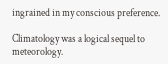ingrained in my conscious preference.

Climatology was a logical sequel to meteorology.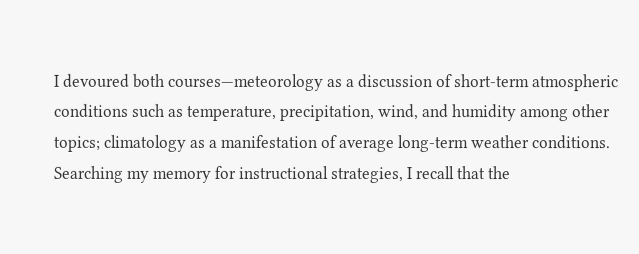I devoured both courses—meteorology as a discussion of short-term atmospheric conditions such as temperature, precipitation, wind, and humidity among other topics; climatology as a manifestation of average long-term weather conditions. Searching my memory for instructional strategies, I recall that the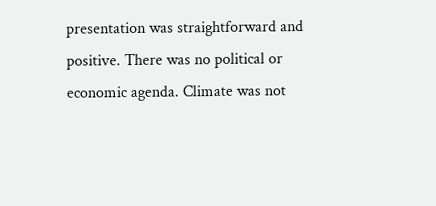presentation was straightforward and positive. There was no political or economic agenda. Climate was not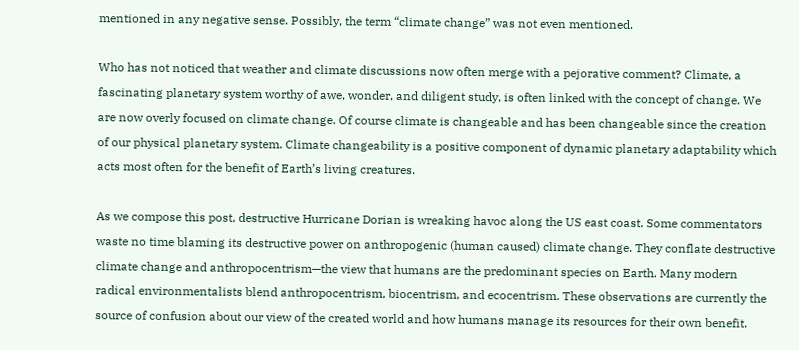mentioned in any negative sense. Possibly, the term “climate change” was not even mentioned.

Who has not noticed that weather and climate discussions now often merge with a pejorative comment? Climate, a fascinating planetary system worthy of awe, wonder, and diligent study, is often linked with the concept of change. We are now overly focused on climate change. Of course climate is changeable and has been changeable since the creation of our physical planetary system. Climate changeability is a positive component of dynamic planetary adaptability which acts most often for the benefit of Earth’s living creatures.

As we compose this post, destructive Hurricane Dorian is wreaking havoc along the US east coast. Some commentators waste no time blaming its destructive power on anthropogenic (human caused) climate change. They conflate destructive climate change and anthropocentrism—the view that humans are the predominant species on Earth. Many modern radical environmentalists blend anthropocentrism, biocentrism, and ecocentrism. These observations are currently the source of confusion about our view of the created world and how humans manage its resources for their own benefit.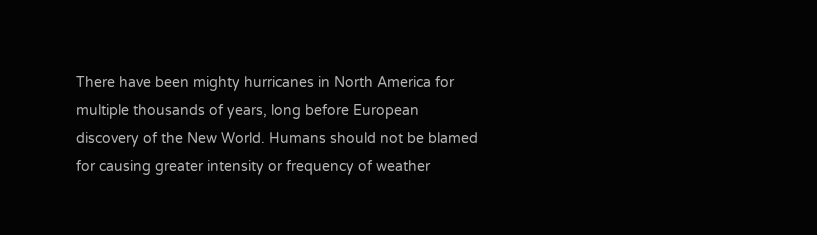There have been mighty hurricanes in North America for multiple thousands of years, long before European discovery of the New World. Humans should not be blamed for causing greater intensity or frequency of weather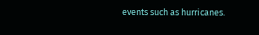events such as hurricanes.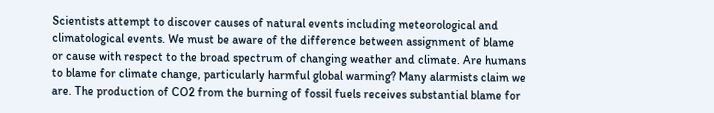Scientists attempt to discover causes of natural events including meteorological and climatological events. We must be aware of the difference between assignment of blame or cause with respect to the broad spectrum of changing weather and climate. Are humans to blame for climate change, particularly harmful global warming? Many alarmists claim we are. The production of CO2 from the burning of fossil fuels receives substantial blame for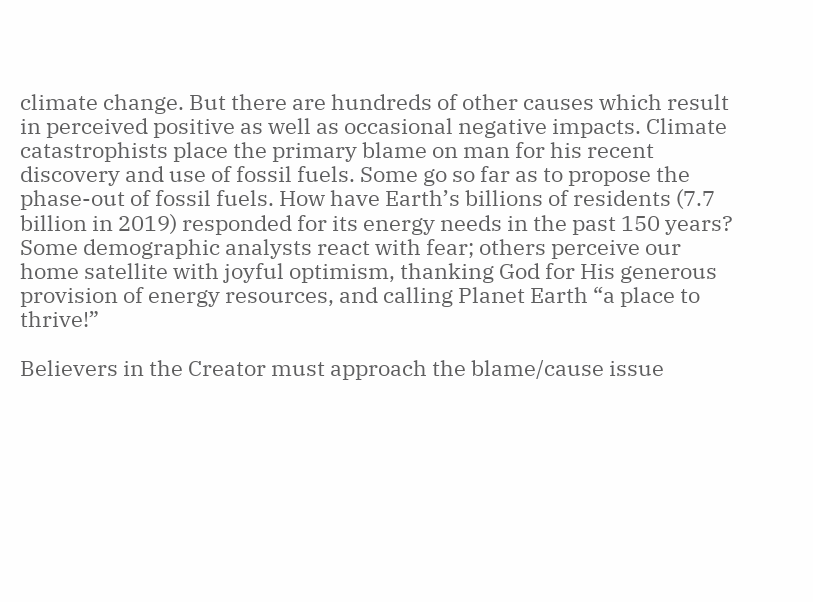climate change. But there are hundreds of other causes which result in perceived positive as well as occasional negative impacts. Climate catastrophists place the primary blame on man for his recent discovery and use of fossil fuels. Some go so far as to propose the phase-out of fossil fuels. How have Earth’s billions of residents (7.7 billion in 2019) responded for its energy needs in the past 150 years? Some demographic analysts react with fear; others perceive our home satellite with joyful optimism, thanking God for His generous provision of energy resources, and calling Planet Earth “a place to thrive!”

Believers in the Creator must approach the blame/cause issue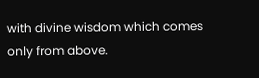with divine wisdom which comes only from above.